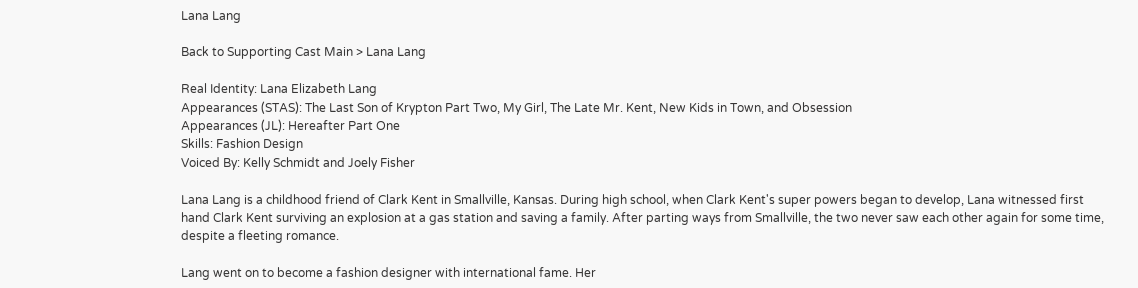Lana Lang

Back to Supporting Cast Main > Lana Lang

Real Identity: Lana Elizabeth Lang
Appearances (STAS): The Last Son of Krypton Part Two, My Girl, The Late Mr. Kent, New Kids in Town, and Obsession
Appearances (JL): Hereafter Part One
Skills: Fashion Design
Voiced By: Kelly Schmidt and Joely Fisher

Lana Lang is a childhood friend of Clark Kent in Smallville, Kansas. During high school, when Clark Kent's super powers began to develop, Lana witnessed first hand Clark Kent surviving an explosion at a gas station and saving a family. After parting ways from Smallville, the two never saw each other again for some time, despite a fleeting romance.

Lang went on to become a fashion designer with international fame. Her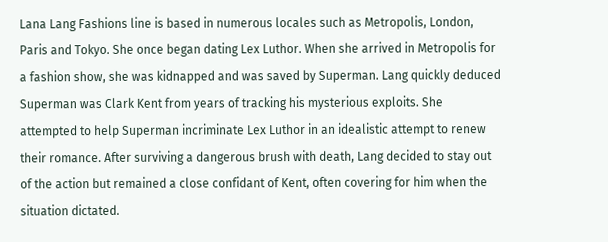Lana Lang Fashions line is based in numerous locales such as Metropolis, London, Paris and Tokyo. She once began dating Lex Luthor. When she arrived in Metropolis for a fashion show, she was kidnapped and was saved by Superman. Lang quickly deduced Superman was Clark Kent from years of tracking his mysterious exploits. She attempted to help Superman incriminate Lex Luthor in an idealistic attempt to renew their romance. After surviving a dangerous brush with death, Lang decided to stay out of the action but remained a close confidant of Kent, often covering for him when the situation dictated.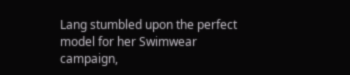Lang stumbled upon the perfect model for her Swimwear campaign,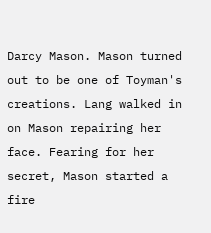Darcy Mason. Mason turned out to be one of Toyman's creations. Lang walked in on Mason repairing her face. Fearing for her secret, Mason started a fire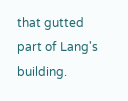that gutted part of Lang's building.